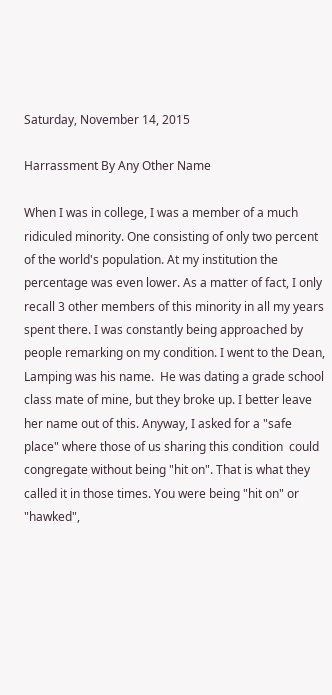Saturday, November 14, 2015

Harrassment By Any Other Name

When I was in college, I was a member of a much ridiculed minority. One consisting of only two percent of the world's population. At my institution the percentage was even lower. As a matter of fact, I only recall 3 other members of this minority in all my years spent there. I was constantly being approached by people remarking on my condition. I went to the Dean, Lamping was his name.  He was dating a grade school class mate of mine, but they broke up. I better leave her name out of this. Anyway, I asked for a "safe place" where those of us sharing this condition  could congregate without being "hit on". That is what they called it in those times. You were being "hit on" or "hawked",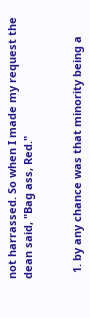not harrassed. So when I made my request the dean said, "Bag ass, Red."


  1. by any chance was that minority being a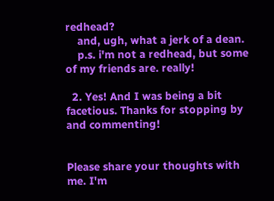redhead?
    and, ugh, what a jerk of a dean.
    p.s. i'm not a redhead, but some of my friends are. really!

  2. Yes! And I was being a bit facetious. Thanks for stopping by and commenting!


Please share your thoughts with me. I'm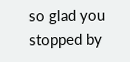so glad you stopped by